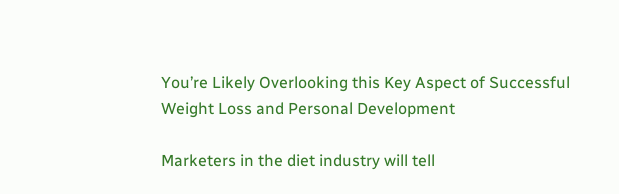You’re Likely Overlooking this Key Aspect of Successful Weight Loss and Personal Development

Marketers in the diet industry will tell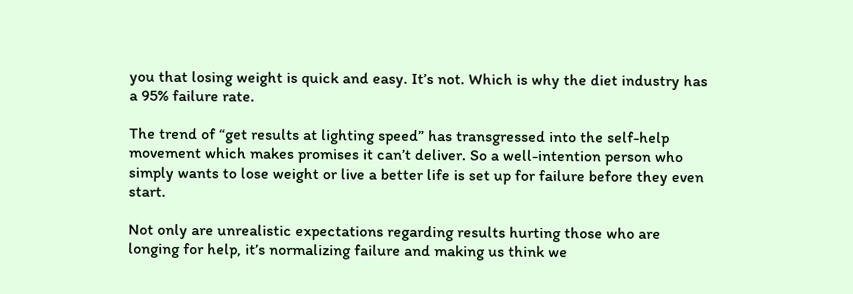you that losing weight is quick and easy. It’s not. Which is why the diet industry has a 95% failure rate.

The trend of “get results at lighting speed” has transgressed into the self-help movement which makes promises it can’t deliver. So a well-intention person who simply wants to lose weight or live a better life is set up for failure before they even start.

Not only are unrealistic expectations regarding results hurting those who are longing for help, it’s normalizing failure and making us think we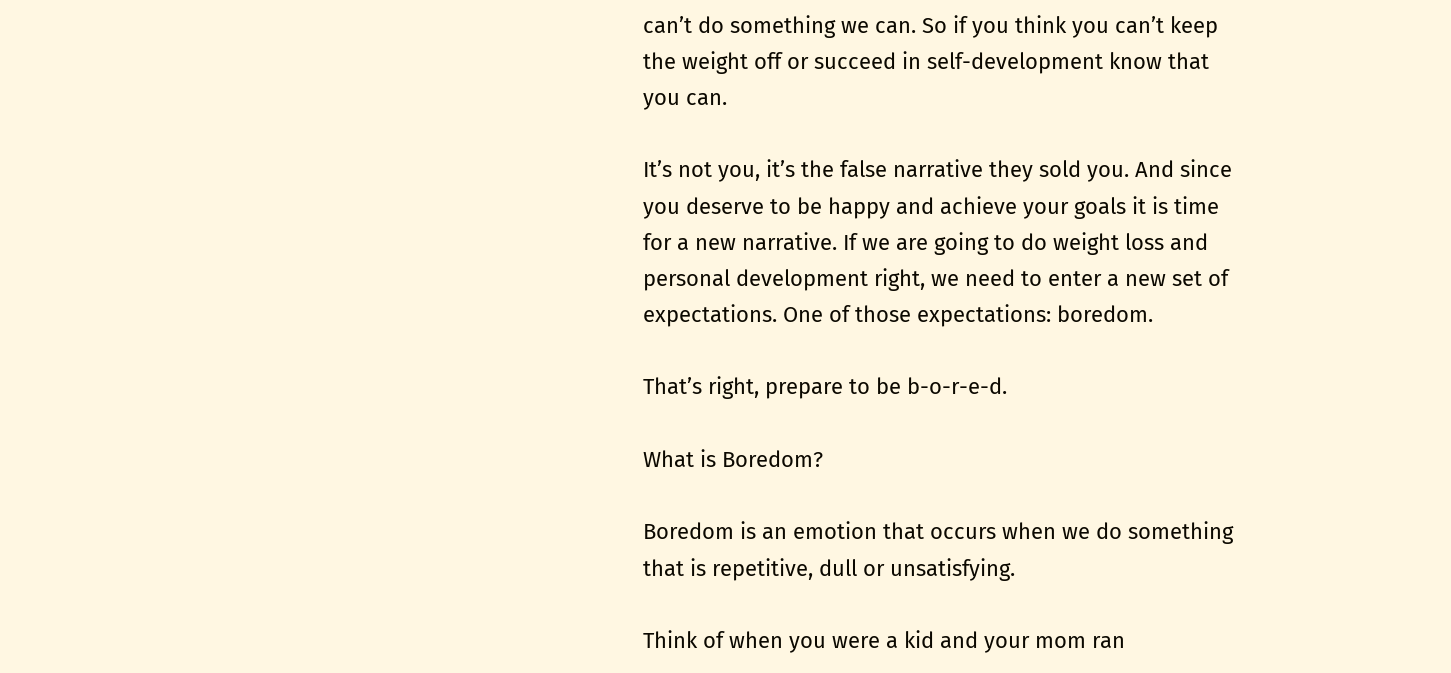can’t do something we can. So if you think you can’t keep the weight off or succeed in self-development know that you can.

It’s not you, it’s the false narrative they sold you. And since you deserve to be happy and achieve your goals it is time for a new narrative. If we are going to do weight loss and personal development right, we need to enter a new set of expectations. One of those expectations: boredom.

That’s right, prepare to be b-o-r-e-d.

What is Boredom?

Boredom is an emotion that occurs when we do something that is repetitive, dull or unsatisfying.

Think of when you were a kid and your mom ran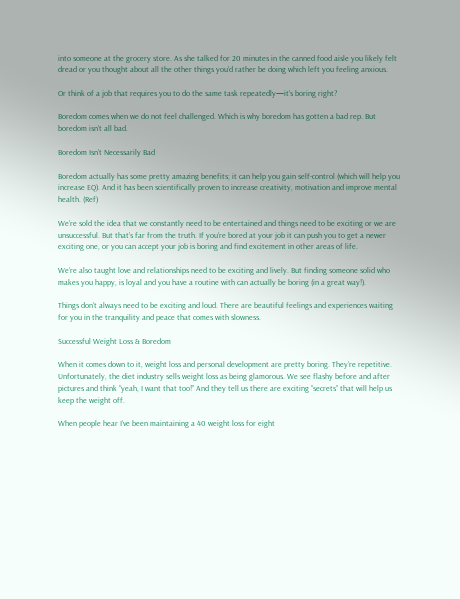into someone at the grocery store. As she talked for 20 minutes in the canned food aisle you likely felt dread or you thought about all the other things you’d rather be doing which left you feeling anxious.

Or think of a job that requires you to do the same task repeatedly—it’s boring right?

Boredom comes when we do not feel challenged. Which is why boredom has gotten a bad rep. But boredom isn’t all bad.

Boredom Isn’t Necessarily Bad

Boredom actually has some pretty amazing benefits; it can help you gain self-control (which will help you increase EQ). And it has been scientifically proven to increase creativity, motivation and improve mental health. (Ref)

We’re sold the idea that we constantly need to be entertained and things need to be exciting or we are unsuccessful. But that’s far from the truth. If you’re bored at your job it can push you to get a newer exciting one, or you can accept your job is boring and find excitement in other areas of life.

We’re also taught love and relationships need to be exciting and lively. But finding someone solid who makes you happy, is loyal and you have a routine with can actually be boring (in a great way!).

Things don’t always need to be exciting and loud. There are beautiful feelings and experiences waiting for you in the tranquility and peace that comes with slowness.

Successful Weight Loss & Boredom

When it comes down to it, weight loss and personal development are pretty boring. They’re repetitive. Unfortunately, the diet industry sells weight loss as being glamorous. We see flashy before and after pictures and think “yeah, I want that too!” And they tell us there are exciting “secrets” that will help us keep the weight off.

When people hear I’ve been maintaining a 40 weight loss for eight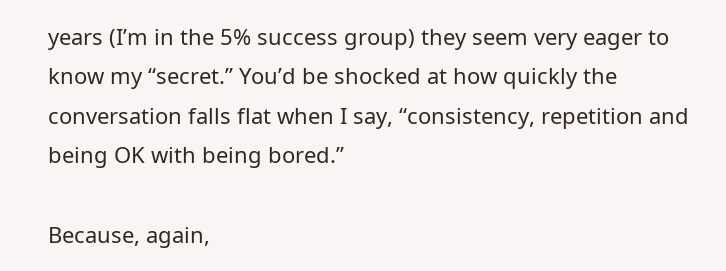years (I’m in the 5% success group) they seem very eager to know my “secret.” You’d be shocked at how quickly the conversation falls flat when I say, “consistency, repetition and being OK with being bored.”

Because, again,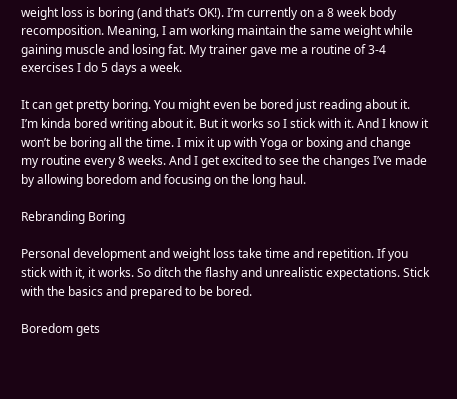weight loss is boring (and that’s OK!). I’m currently on a 8 week body recomposition. Meaning, I am working maintain the same weight while gaining muscle and losing fat. My trainer gave me a routine of 3-4 exercises I do 5 days a week.

It can get pretty boring. You might even be bored just reading about it. I’m kinda bored writing about it. But it works so I stick with it. And I know it won’t be boring all the time. I mix it up with Yoga or boxing and change my routine every 8 weeks. And I get excited to see the changes I’ve made by allowing boredom and focusing on the long haul.

Rebranding Boring

Personal development and weight loss take time and repetition. If you stick with it, it works. So ditch the flashy and unrealistic expectations. Stick with the basics and prepared to be bored.

Boredom gets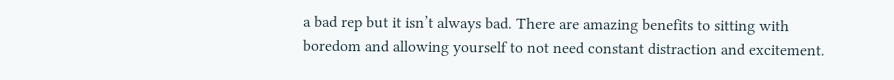a bad rep but it isn’t always bad. There are amazing benefits to sitting with boredom and allowing yourself to not need constant distraction and excitement.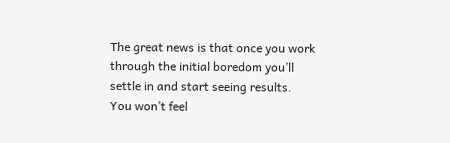The great news is that once you work through the initial boredom you’ll settle in and start seeing results. You won’t feel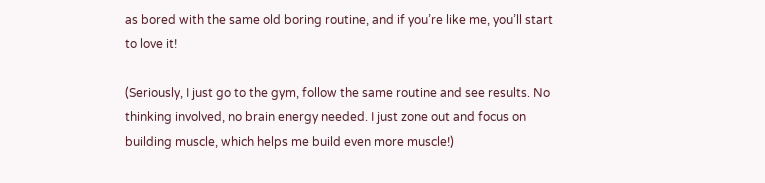as bored with the same old boring routine, and if you’re like me, you’ll start to love it!

(Seriously, I just go to the gym, follow the same routine and see results. No thinking involved, no brain energy needed. I just zone out and focus on building muscle, which helps me build even more muscle!)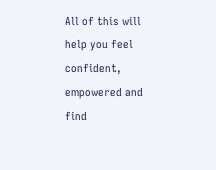All of this will help you feel confident, empowered and find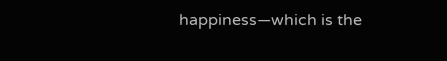happiness—which is the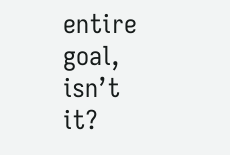entire goal, isn’t it?